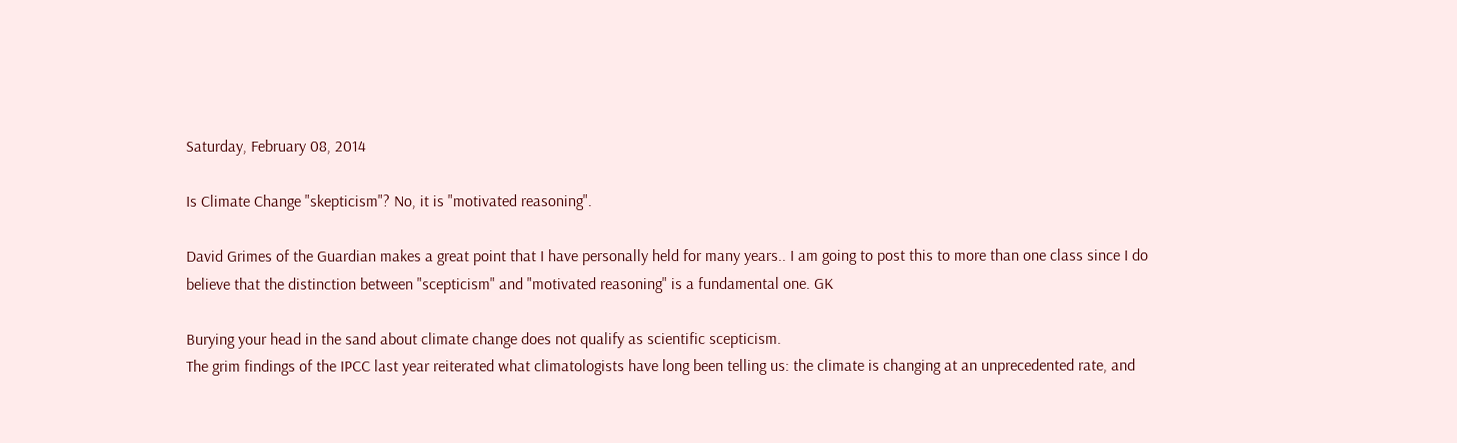Saturday, February 08, 2014

Is Climate Change "skepticism"? No, it is "motivated reasoning".

David Grimes of the Guardian makes a great point that I have personally held for many years.. I am going to post this to more than one class since I do believe that the distinction between "scepticism" and "motivated reasoning" is a fundamental one. GK

Burying your head in the sand about climate change does not qualify as scientific scepticism.
The grim findings of the IPCC last year reiterated what climatologists have long been telling us: the climate is changing at an unprecedented rate, and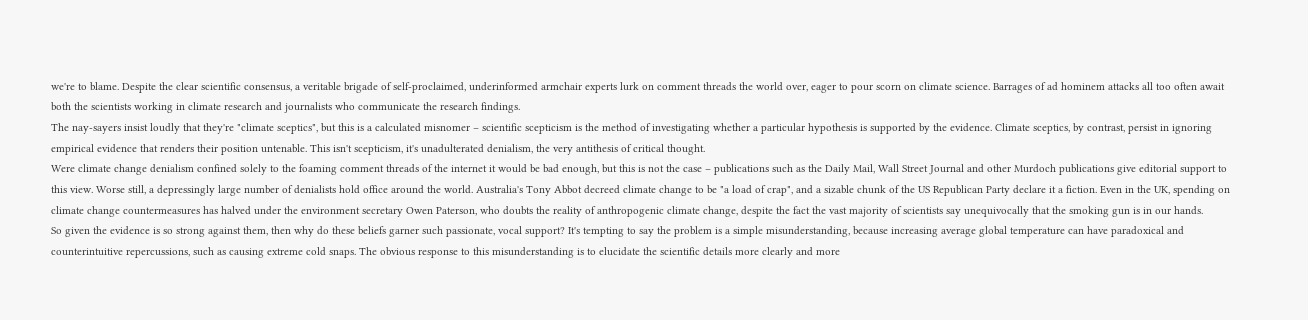we're to blame. Despite the clear scientific consensus, a veritable brigade of self-proclaimed, underinformed armchair experts lurk on comment threads the world over, eager to pour scorn on climate science. Barrages of ad hominem attacks all too often await both the scientists working in climate research and journalists who communicate the research findings.
The nay-sayers insist loudly that they're "climate sceptics", but this is a calculated misnomer – scientific scepticism is the method of investigating whether a particular hypothesis is supported by the evidence. Climate sceptics, by contrast, persist in ignoring empirical evidence that renders their position untenable. This isn't scepticism, it's unadulterated denialism, the very antithesis of critical thought.
Were climate change denialism confined solely to the foaming comment threads of the internet it would be bad enough, but this is not the case – publications such as the Daily Mail, Wall Street Journal and other Murdoch publications give editorial support to this view. Worse still, a depressingly large number of denialists hold office around the world. Australia's Tony Abbot decreed climate change to be "a load of crap", and a sizable chunk of the US Republican Party declare it a fiction. Even in the UK, spending on climate change countermeasures has halved under the environment secretary Owen Paterson, who doubts the reality of anthropogenic climate change, despite the fact the vast majority of scientists say unequivocally that the smoking gun is in our hands.
So given the evidence is so strong against them, then why do these beliefs garner such passionate, vocal support? It's tempting to say the problem is a simple misunderstanding, because increasing average global temperature can have paradoxical and counterintuitive repercussions, such as causing extreme cold snaps. The obvious response to this misunderstanding is to elucidate the scientific details more clearly and more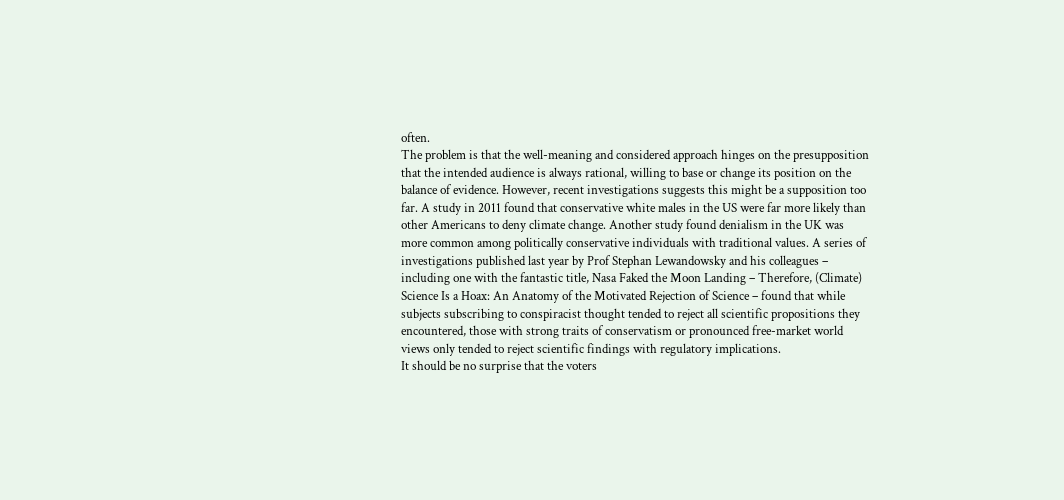often.
The problem is that the well-meaning and considered approach hinges on the presupposition that the intended audience is always rational, willing to base or change its position on the balance of evidence. However, recent investigations suggests this might be a supposition too far. A study in 2011 found that conservative white males in the US were far more likely than other Americans to deny climate change. Another study found denialism in the UK was more common among politically conservative individuals with traditional values. A series of investigations published last year by Prof Stephan Lewandowsky and his colleagues – including one with the fantastic title, Nasa Faked the Moon Landing – Therefore, (Climate) Science Is a Hoax: An Anatomy of the Motivated Rejection of Science – found that while subjects subscribing to conspiracist thought tended to reject all scientific propositions they encountered, those with strong traits of conservatism or pronounced free-market world views only tended to reject scientific findings with regulatory implications.
It should be no surprise that the voters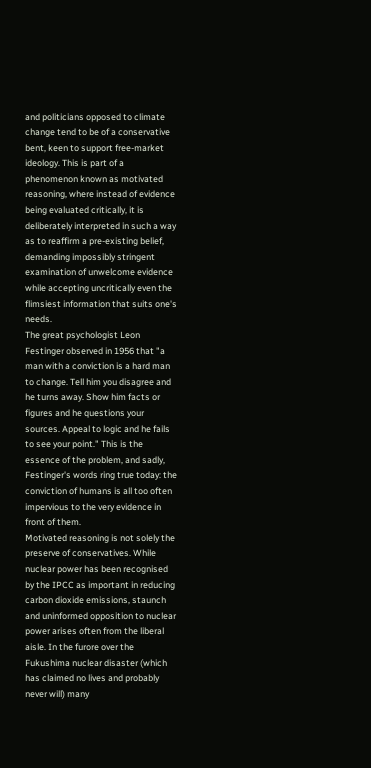and politicians opposed to climate change tend to be of a conservative bent, keen to support free-market ideology. This is part of a phenomenon known as motivated reasoning, where instead of evidence being evaluated critically, it is deliberately interpreted in such a way as to reaffirm a pre-existing belief, demanding impossibly stringent examination of unwelcome evidence while accepting uncritically even the flimsiest information that suits one's needs.
The great psychologist Leon Festinger observed in 1956 that "a man with a conviction is a hard man to change. Tell him you disagree and he turns away. Show him facts or figures and he questions your sources. Appeal to logic and he fails to see your point." This is the essence of the problem, and sadly, Festinger's words ring true today: the conviction of humans is all too often impervious to the very evidence in front of them.
Motivated reasoning is not solely the preserve of conservatives. While nuclear power has been recognised by the IPCC as important in reducing carbon dioxide emissions, staunch and uninformed opposition to nuclear power arises often from the liberal aisle. In the furore over the Fukushima nuclear disaster (which has claimed no lives and probably never will) many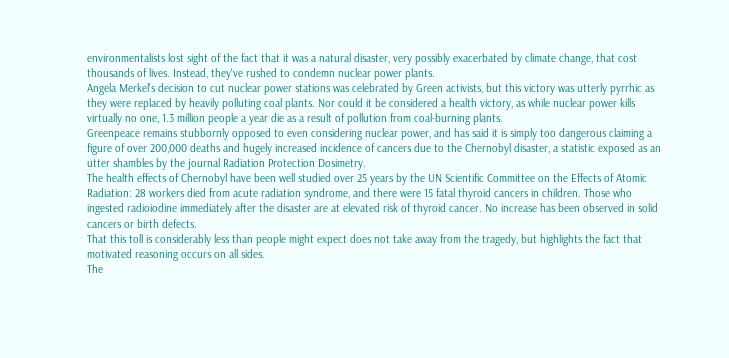environmentalists lost sight of the fact that it was a natural disaster, very possibly exacerbated by climate change, that cost thousands of lives. Instead, they've rushed to condemn nuclear power plants.
Angela Merkel's decision to cut nuclear power stations was celebrated by Green activists, but this victory was utterly pyrrhic as they were replaced by heavily polluting coal plants. Nor could it be considered a health victory, as while nuclear power kills virtually no one, 1.3 million people a year die as a result of pollution from coal-burning plants.
Greenpeace remains stubbornly opposed to even considering nuclear power, and has said it is simply too dangerous claiming a figure of over 200,000 deaths and hugely increased incidence of cancers due to the Chernobyl disaster, a statistic exposed as an utter shambles by the journal Radiation Protection Dosimetry.
The health effects of Chernobyl have been well studied over 25 years by the UN Scientific Committee on the Effects of Atomic Radiation: 28 workers died from acute radiation syndrome, and there were 15 fatal thyroid cancers in children. Those who ingested radioiodine immediately after the disaster are at elevated risk of thyroid cancer. No increase has been observed in solid cancers or birth defects.
That this toll is considerably less than people might expect does not take away from the tragedy, but highlights the fact that motivated reasoning occurs on all sides.
The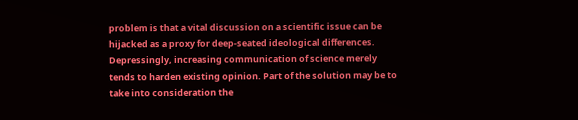problem is that a vital discussion on a scientific issue can be hijacked as a proxy for deep-seated ideological differences. Depressingly, increasing communication of science merely tends to harden existing opinion. Part of the solution may be to take into consideration the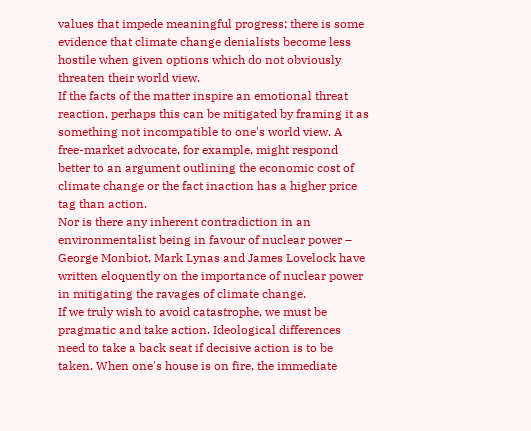values that impede meaningful progress; there is some evidence that climate change denialists become less hostile when given options which do not obviously threaten their world view.
If the facts of the matter inspire an emotional threat reaction, perhaps this can be mitigated by framing it as something not incompatible to one's world view. A free-market advocate, for example, might respond better to an argument outlining the economic cost of climate change or the fact inaction has a higher price tag than action.
Nor is there any inherent contradiction in an environmentalist being in favour of nuclear power – George Monbiot, Mark Lynas and James Lovelock have written eloquently on the importance of nuclear power in mitigating the ravages of climate change.
If we truly wish to avoid catastrophe, we must be pragmatic and take action. Ideological differences need to take a back seat if decisive action is to be taken. When one's house is on fire, the immediate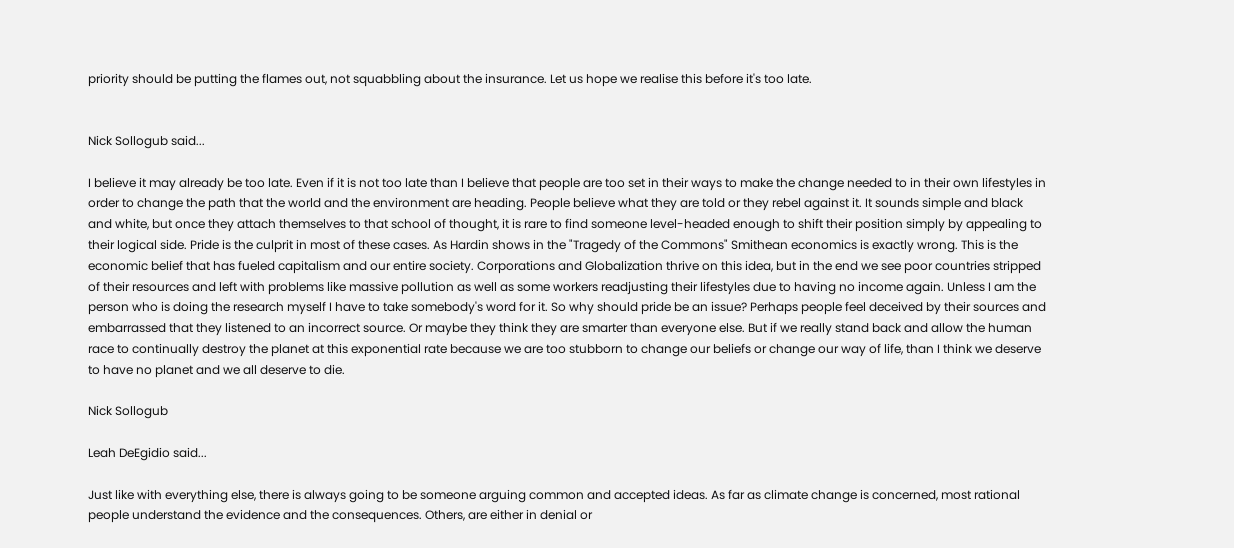priority should be putting the flames out, not squabbling about the insurance. Let us hope we realise this before it's too late.


Nick Sollogub said...

I believe it may already be too late. Even if it is not too late than I believe that people are too set in their ways to make the change needed to in their own lifestyles in order to change the path that the world and the environment are heading. People believe what they are told or they rebel against it. It sounds simple and black and white, but once they attach themselves to that school of thought, it is rare to find someone level-headed enough to shift their position simply by appealing to their logical side. Pride is the culprit in most of these cases. As Hardin shows in the "Tragedy of the Commons" Smithean economics is exactly wrong. This is the economic belief that has fueled capitalism and our entire society. Corporations and Globalization thrive on this idea, but in the end we see poor countries stripped of their resources and left with problems like massive pollution as well as some workers readjusting their lifestyles due to having no income again. Unless I am the person who is doing the research myself I have to take somebody's word for it. So why should pride be an issue? Perhaps people feel deceived by their sources and embarrassed that they listened to an incorrect source. Or maybe they think they are smarter than everyone else. But if we really stand back and allow the human race to continually destroy the planet at this exponential rate because we are too stubborn to change our beliefs or change our way of life, than I think we deserve to have no planet and we all deserve to die.

Nick Sollogub

Leah DeEgidio said...

Just like with everything else, there is always going to be someone arguing common and accepted ideas. As far as climate change is concerned, most rational people understand the evidence and the consequences. Others, are either in denial or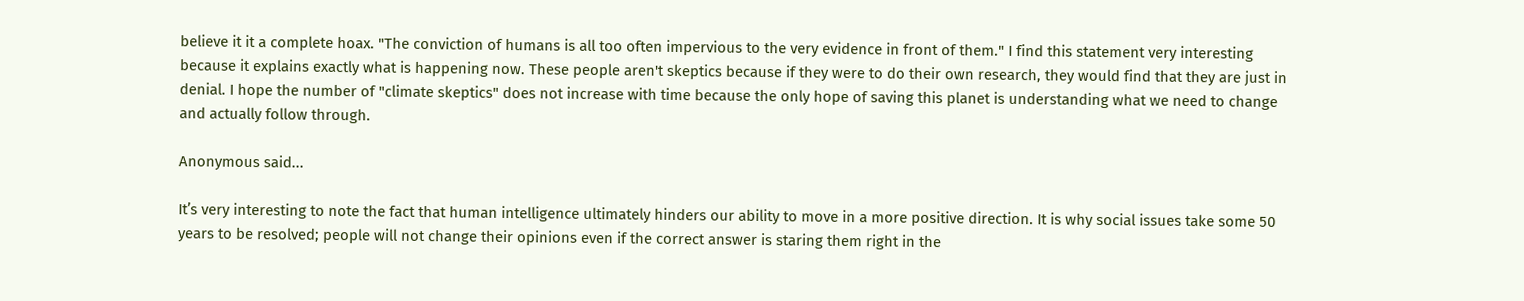believe it it a complete hoax. "The conviction of humans is all too often impervious to the very evidence in front of them." I find this statement very interesting because it explains exactly what is happening now. These people aren't skeptics because if they were to do their own research, they would find that they are just in denial. I hope the number of "climate skeptics" does not increase with time because the only hope of saving this planet is understanding what we need to change and actually follow through.

Anonymous said...

It’s very interesting to note the fact that human intelligence ultimately hinders our ability to move in a more positive direction. It is why social issues take some 50 years to be resolved; people will not change their opinions even if the correct answer is staring them right in the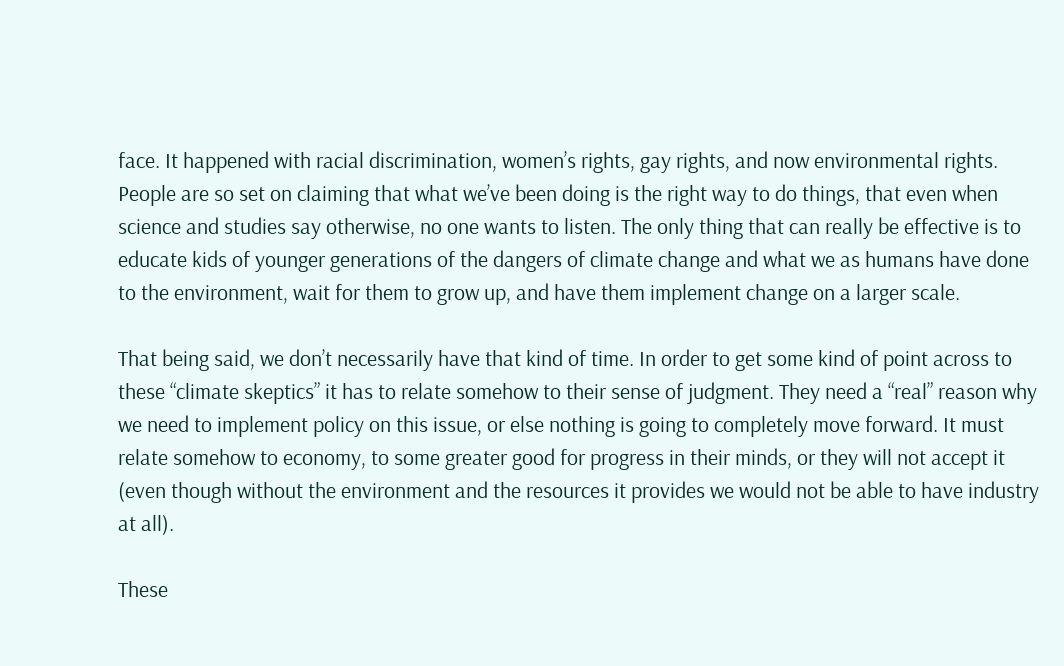face. It happened with racial discrimination, women’s rights, gay rights, and now environmental rights. People are so set on claiming that what we’ve been doing is the right way to do things, that even when science and studies say otherwise, no one wants to listen. The only thing that can really be effective is to educate kids of younger generations of the dangers of climate change and what we as humans have done to the environment, wait for them to grow up, and have them implement change on a larger scale.

That being said, we don’t necessarily have that kind of time. In order to get some kind of point across to these “climate skeptics” it has to relate somehow to their sense of judgment. They need a “real” reason why we need to implement policy on this issue, or else nothing is going to completely move forward. It must relate somehow to economy, to some greater good for progress in their minds, or they will not accept it (even though without the environment and the resources it provides we would not be able to have industry at all).

These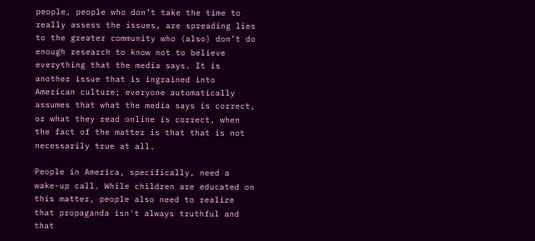people, people who don’t take the time to really assess the issues, are spreading lies to the greater community who (also) don’t do enough research to know not to believe everything that the media says. It is another issue that is ingrained into American culture; everyone automatically assumes that what the media says is correct, or what they read online is correct, when the fact of the matter is that that is not necessarily true at all.

People in America, specifically, need a wake-up call. While children are educated on this matter, people also need to realize that propaganda isn't always truthful and that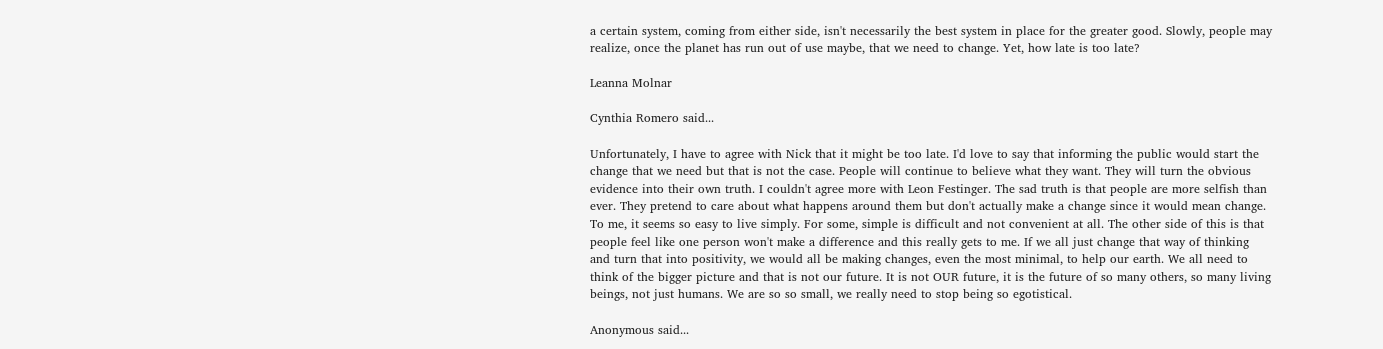a certain system, coming from either side, isn't necessarily the best system in place for the greater good. Slowly, people may realize, once the planet has run out of use maybe, that we need to change. Yet, how late is too late?

Leanna Molnar

Cynthia Romero said...

Unfortunately, I have to agree with Nick that it might be too late. I'd love to say that informing the public would start the change that we need but that is not the case. People will continue to believe what they want. They will turn the obvious evidence into their own truth. I couldn't agree more with Leon Festinger. The sad truth is that people are more selfish than ever. They pretend to care about what happens around them but don't actually make a change since it would mean change. To me, it seems so easy to live simply. For some, simple is difficult and not convenient at all. The other side of this is that people feel like one person won't make a difference and this really gets to me. If we all just change that way of thinking and turn that into positivity, we would all be making changes, even the most minimal, to help our earth. We all need to think of the bigger picture and that is not our future. It is not OUR future, it is the future of so many others, so many living beings, not just humans. We are so so small, we really need to stop being so egotistical.

Anonymous said...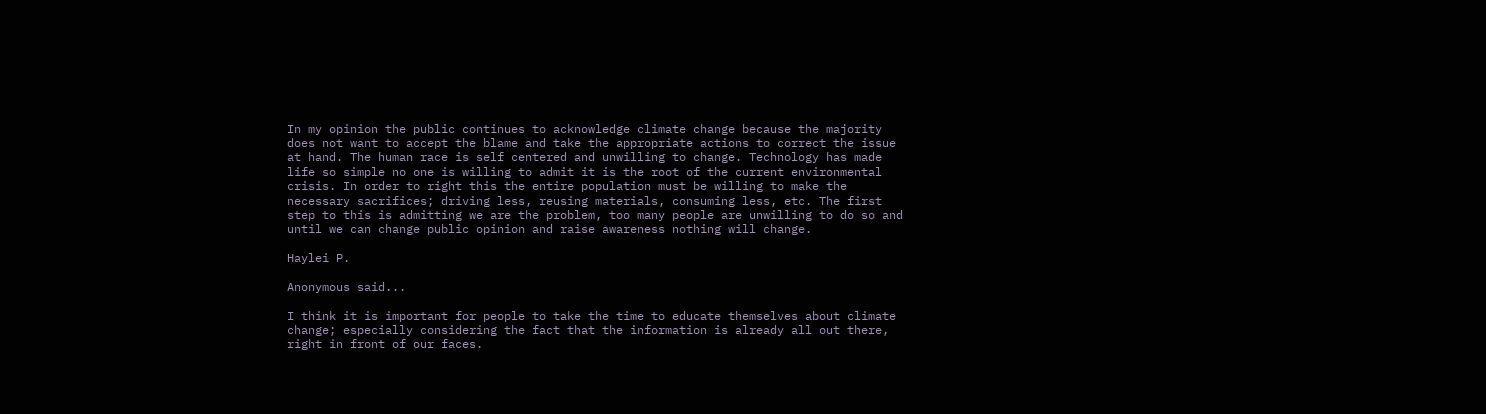In my opinion the public continues to acknowledge climate change because the majority does not want to accept the blame and take the appropriate actions to correct the issue at hand. The human race is self centered and unwilling to change. Technology has made life so simple no one is willing to admit it is the root of the current environmental crisis. In order to right this the entire population must be willing to make the necessary sacrifices; driving less, reusing materials, consuming less, etc. The first step to this is admitting we are the problem, too many people are unwilling to do so and until we can change public opinion and raise awareness nothing will change.

Haylei P.

Anonymous said...

I think it is important for people to take the time to educate themselves about climate change; especially considering the fact that the information is already all out there, right in front of our faces.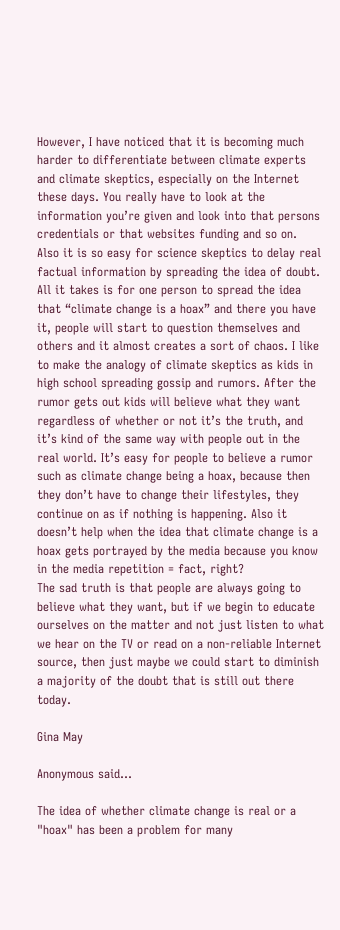However, I have noticed that it is becoming much harder to differentiate between climate experts and climate skeptics, especially on the Internet these days. You really have to look at the information you’re given and look into that persons credentials or that websites funding and so on.
Also it is so easy for science skeptics to delay real factual information by spreading the idea of doubt. All it takes is for one person to spread the idea that “climate change is a hoax” and there you have it, people will start to question themselves and others and it almost creates a sort of chaos. I like to make the analogy of climate skeptics as kids in high school spreading gossip and rumors. After the rumor gets out kids will believe what they want regardless of whether or not it’s the truth, and it’s kind of the same way with people out in the real world. It’s easy for people to believe a rumor such as climate change being a hoax, because then they don’t have to change their lifestyles, they continue on as if nothing is happening. Also it doesn’t help when the idea that climate change is a hoax gets portrayed by the media because you know in the media repetition = fact, right?
The sad truth is that people are always going to believe what they want, but if we begin to educate ourselves on the matter and not just listen to what we hear on the TV or read on a non-reliable Internet source, then just maybe we could start to diminish a majority of the doubt that is still out there today.

Gina May

Anonymous said...

The idea of whether climate change is real or a "hoax" has been a problem for many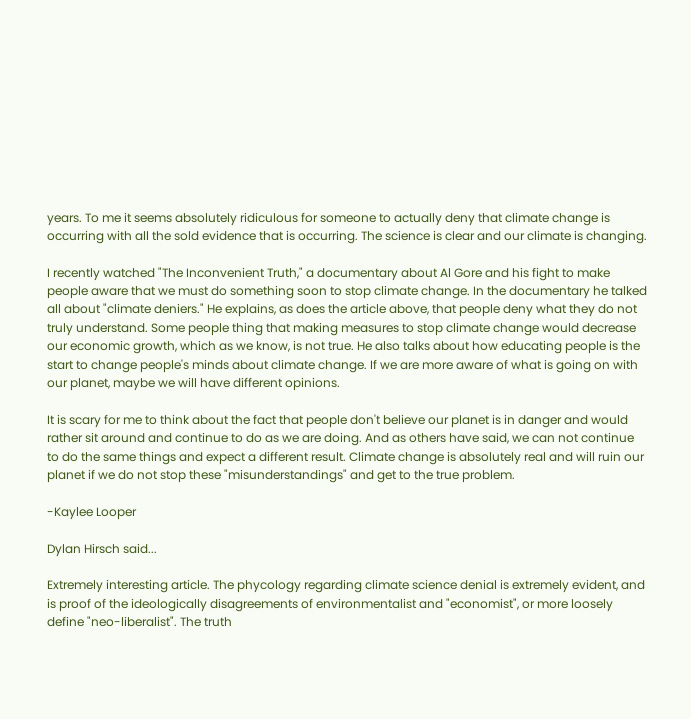years. To me it seems absolutely ridiculous for someone to actually deny that climate change is occurring with all the sold evidence that is occurring. The science is clear and our climate is changing.

I recently watched "The Inconvenient Truth," a documentary about Al Gore and his fight to make people aware that we must do something soon to stop climate change. In the documentary he talked all about "climate deniers." He explains, as does the article above, that people deny what they do not truly understand. Some people thing that making measures to stop climate change would decrease our economic growth, which as we know, is not true. He also talks about how educating people is the start to change people's minds about climate change. If we are more aware of what is going on with our planet, maybe we will have different opinions.

It is scary for me to think about the fact that people don't believe our planet is in danger and would rather sit around and continue to do as we are doing. And as others have said, we can not continue to do the same things and expect a different result. Climate change is absolutely real and will ruin our planet if we do not stop these "misunderstandings" and get to the true problem.

-Kaylee Looper

Dylan Hirsch said...

Extremely interesting article. The phycology regarding climate science denial is extremely evident, and is proof of the ideologically disagreements of environmentalist and "economist", or more loosely define "neo-liberalist". The truth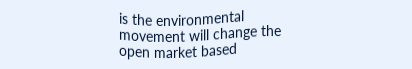is the environmental movement will change the open market based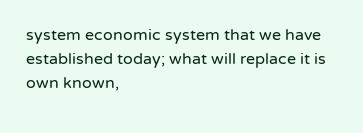system economic system that we have established today; what will replace it is own known,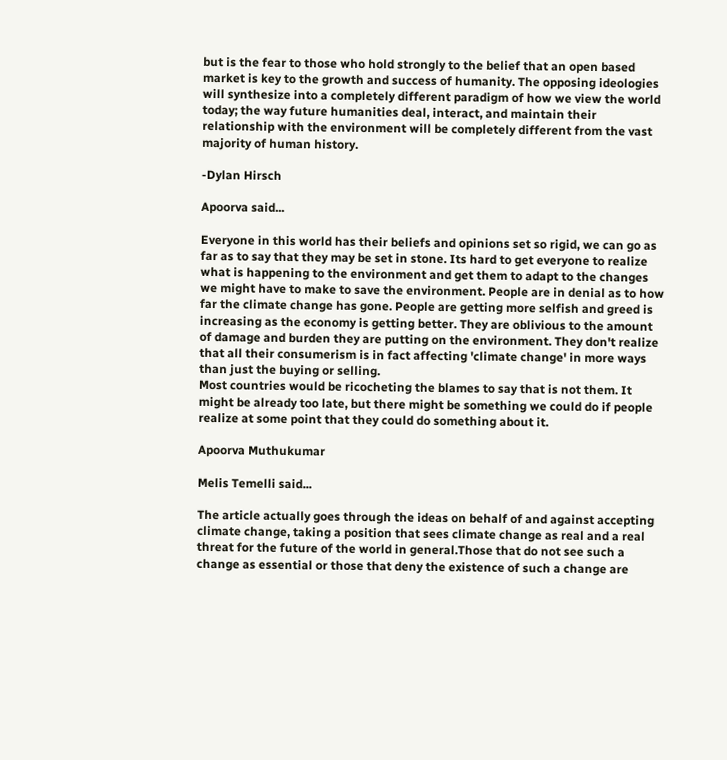but is the fear to those who hold strongly to the belief that an open based market is key to the growth and success of humanity. The opposing ideologies will synthesize into a completely different paradigm of how we view the world today; the way future humanities deal, interact, and maintain their relationship with the environment will be completely different from the vast majority of human history.

-Dylan Hirsch

Apoorva said...

Everyone in this world has their beliefs and opinions set so rigid, we can go as far as to say that they may be set in stone. Its hard to get everyone to realize what is happening to the environment and get them to adapt to the changes we might have to make to save the environment. People are in denial as to how far the climate change has gone. People are getting more selfish and greed is increasing as the economy is getting better. They are oblivious to the amount of damage and burden they are putting on the environment. They don't realize that all their consumerism is in fact affecting 'climate change' in more ways than just the buying or selling.
Most countries would be ricocheting the blames to say that is not them. It might be already too late, but there might be something we could do if people realize at some point that they could do something about it.

Apoorva Muthukumar

Melis Temelli said...

The article actually goes through the ideas on behalf of and against accepting climate change, taking a position that sees climate change as real and a real threat for the future of the world in general.Those that do not see such a change as essential or those that deny the existence of such a change are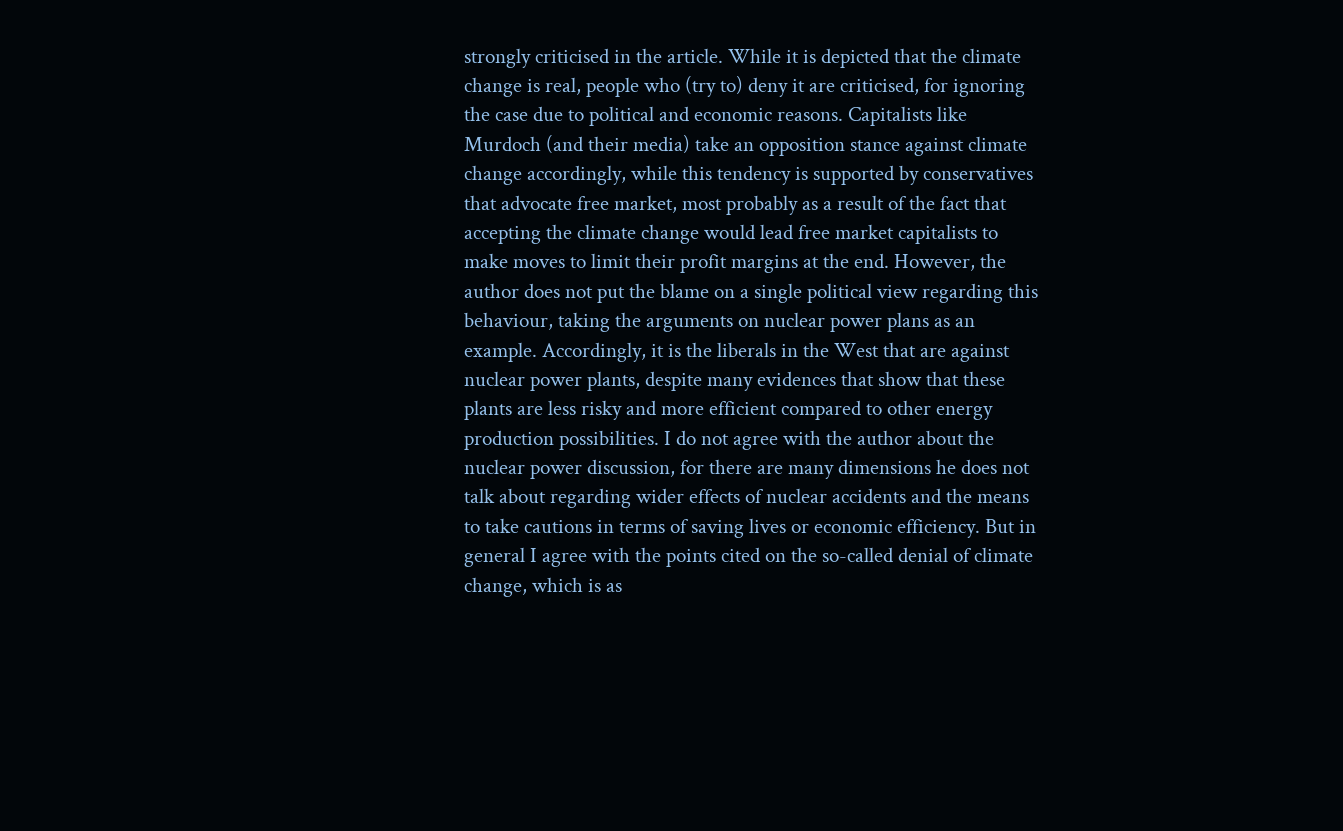strongly criticised in the article. While it is depicted that the climate change is real, people who (try to) deny it are criticised, for ignoring the case due to political and economic reasons. Capitalists like Murdoch (and their media) take an opposition stance against climate change accordingly, while this tendency is supported by conservatives that advocate free market, most probably as a result of the fact that accepting the climate change would lead free market capitalists to make moves to limit their profit margins at the end. However, the author does not put the blame on a single political view regarding this behaviour, taking the arguments on nuclear power plans as an example. Accordingly, it is the liberals in the West that are against nuclear power plants, despite many evidences that show that these plants are less risky and more efficient compared to other energy production possibilities. I do not agree with the author about the nuclear power discussion, for there are many dimensions he does not talk about regarding wider effects of nuclear accidents and the means to take cautions in terms of saving lives or economic efficiency. But in general I agree with the points cited on the so-called denial of climate change, which is as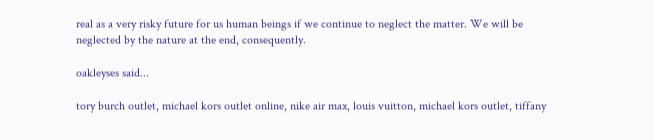real as a very risky future for us human beings if we continue to neglect the matter. We will be neglected by the nature at the end, consequently.

oakleyses said...

tory burch outlet, michael kors outlet online, nike air max, louis vuitton, michael kors outlet, tiffany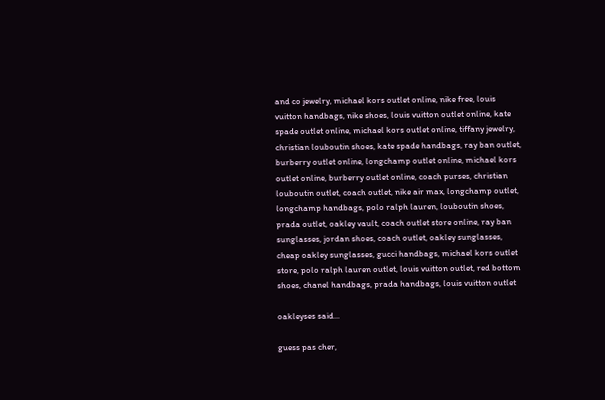and co jewelry, michael kors outlet online, nike free, louis vuitton handbags, nike shoes, louis vuitton outlet online, kate spade outlet online, michael kors outlet online, tiffany jewelry, christian louboutin shoes, kate spade handbags, ray ban outlet, burberry outlet online, longchamp outlet online, michael kors outlet online, burberry outlet online, coach purses, christian louboutin outlet, coach outlet, nike air max, longchamp outlet, longchamp handbags, polo ralph lauren, louboutin shoes, prada outlet, oakley vault, coach outlet store online, ray ban sunglasses, jordan shoes, coach outlet, oakley sunglasses, cheap oakley sunglasses, gucci handbags, michael kors outlet store, polo ralph lauren outlet, louis vuitton outlet, red bottom shoes, chanel handbags, prada handbags, louis vuitton outlet

oakleyses said...

guess pas cher,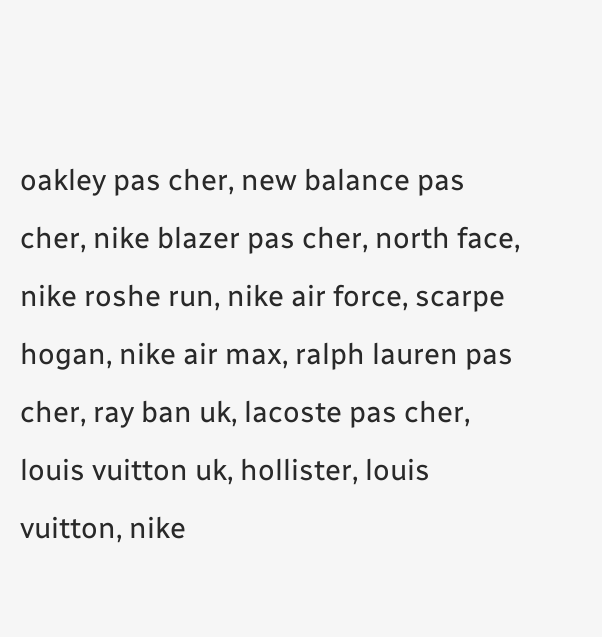oakley pas cher, new balance pas cher, nike blazer pas cher, north face, nike roshe run, nike air force, scarpe hogan, nike air max, ralph lauren pas cher, ray ban uk, lacoste pas cher, louis vuitton uk, hollister, louis vuitton, nike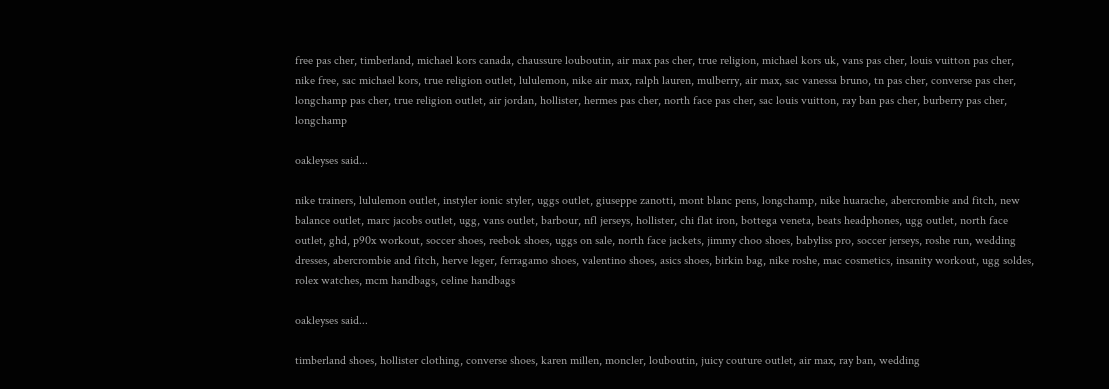free pas cher, timberland, michael kors canada, chaussure louboutin, air max pas cher, true religion, michael kors uk, vans pas cher, louis vuitton pas cher, nike free, sac michael kors, true religion outlet, lululemon, nike air max, ralph lauren, mulberry, air max, sac vanessa bruno, tn pas cher, converse pas cher, longchamp pas cher, true religion outlet, air jordan, hollister, hermes pas cher, north face pas cher, sac louis vuitton, ray ban pas cher, burberry pas cher, longchamp

oakleyses said...

nike trainers, lululemon outlet, instyler ionic styler, uggs outlet, giuseppe zanotti, mont blanc pens, longchamp, nike huarache, abercrombie and fitch, new balance outlet, marc jacobs outlet, ugg, vans outlet, barbour, nfl jerseys, hollister, chi flat iron, bottega veneta, beats headphones, ugg outlet, north face outlet, ghd, p90x workout, soccer shoes, reebok shoes, uggs on sale, north face jackets, jimmy choo shoes, babyliss pro, soccer jerseys, roshe run, wedding dresses, abercrombie and fitch, herve leger, ferragamo shoes, valentino shoes, asics shoes, birkin bag, nike roshe, mac cosmetics, insanity workout, ugg soldes, rolex watches, mcm handbags, celine handbags

oakleyses said...

timberland shoes, hollister clothing, converse shoes, karen millen, moncler, louboutin, juicy couture outlet, air max, ray ban, wedding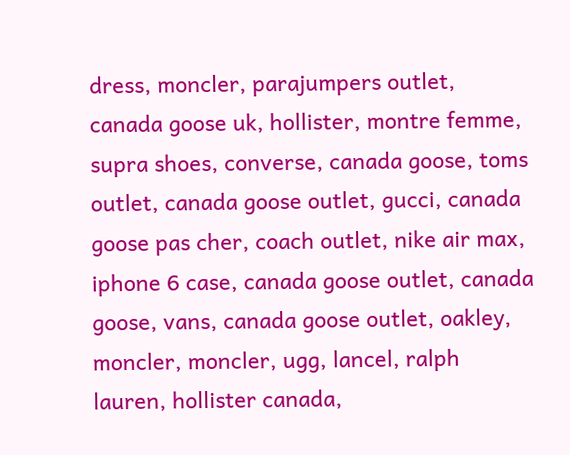dress, moncler, parajumpers outlet, canada goose uk, hollister, montre femme, supra shoes, converse, canada goose, toms outlet, canada goose outlet, gucci, canada goose pas cher, coach outlet, nike air max, iphone 6 case, canada goose outlet, canada goose, vans, canada goose outlet, oakley, moncler, moncler, ugg, lancel, ralph lauren, hollister canada,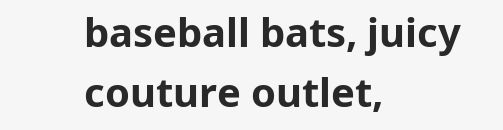baseball bats, juicy couture outlet,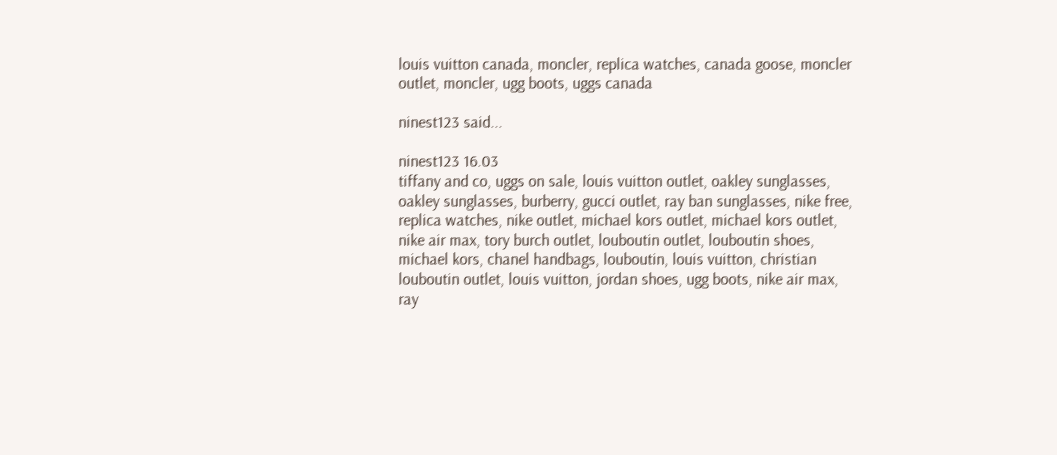louis vuitton canada, moncler, replica watches, canada goose, moncler outlet, moncler, ugg boots, uggs canada

ninest123 said...

ninest123 16.03
tiffany and co, uggs on sale, louis vuitton outlet, oakley sunglasses, oakley sunglasses, burberry, gucci outlet, ray ban sunglasses, nike free, replica watches, nike outlet, michael kors outlet, michael kors outlet, nike air max, tory burch outlet, louboutin outlet, louboutin shoes, michael kors, chanel handbags, louboutin, louis vuitton, christian louboutin outlet, louis vuitton, jordan shoes, ugg boots, nike air max, ray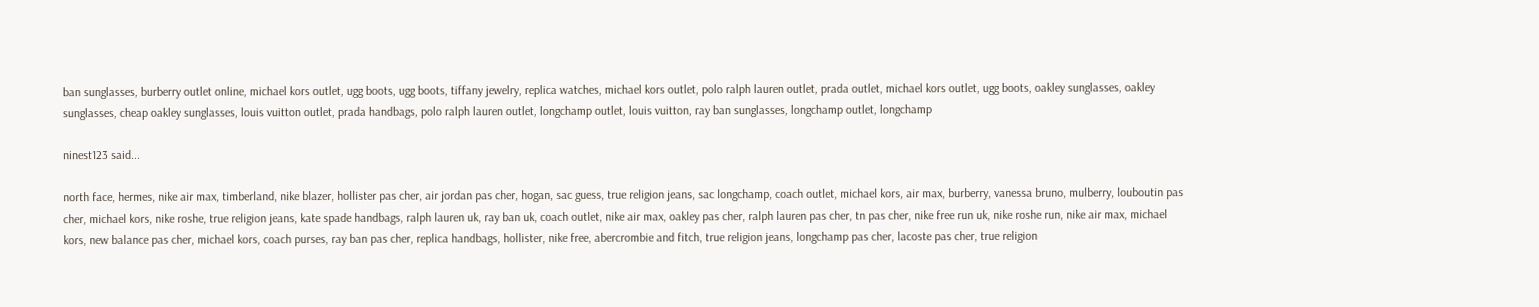ban sunglasses, burberry outlet online, michael kors outlet, ugg boots, ugg boots, tiffany jewelry, replica watches, michael kors outlet, polo ralph lauren outlet, prada outlet, michael kors outlet, ugg boots, oakley sunglasses, oakley sunglasses, cheap oakley sunglasses, louis vuitton outlet, prada handbags, polo ralph lauren outlet, longchamp outlet, louis vuitton, ray ban sunglasses, longchamp outlet, longchamp

ninest123 said...

north face, hermes, nike air max, timberland, nike blazer, hollister pas cher, air jordan pas cher, hogan, sac guess, true religion jeans, sac longchamp, coach outlet, michael kors, air max, burberry, vanessa bruno, mulberry, louboutin pas cher, michael kors, nike roshe, true religion jeans, kate spade handbags, ralph lauren uk, ray ban uk, coach outlet, nike air max, oakley pas cher, ralph lauren pas cher, tn pas cher, nike free run uk, nike roshe run, nike air max, michael kors, new balance pas cher, michael kors, coach purses, ray ban pas cher, replica handbags, hollister, nike free, abercrombie and fitch, true religion jeans, longchamp pas cher, lacoste pas cher, true religion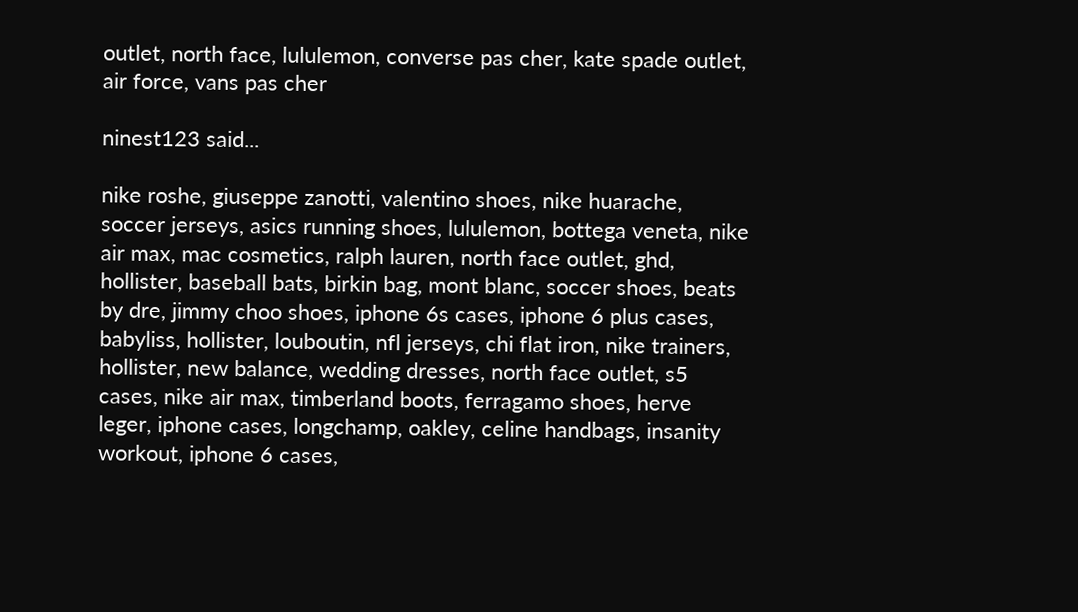outlet, north face, lululemon, converse pas cher, kate spade outlet, air force, vans pas cher

ninest123 said...

nike roshe, giuseppe zanotti, valentino shoes, nike huarache, soccer jerseys, asics running shoes, lululemon, bottega veneta, nike air max, mac cosmetics, ralph lauren, north face outlet, ghd, hollister, baseball bats, birkin bag, mont blanc, soccer shoes, beats by dre, jimmy choo shoes, iphone 6s cases, iphone 6 plus cases, babyliss, hollister, louboutin, nfl jerseys, chi flat iron, nike trainers, hollister, new balance, wedding dresses, north face outlet, s5 cases, nike air max, timberland boots, ferragamo shoes, herve leger, iphone cases, longchamp, oakley, celine handbags, insanity workout, iphone 6 cases,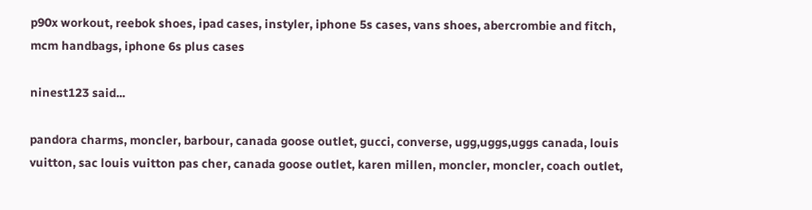p90x workout, reebok shoes, ipad cases, instyler, iphone 5s cases, vans shoes, abercrombie and fitch, mcm handbags, iphone 6s plus cases

ninest123 said...

pandora charms, moncler, barbour, canada goose outlet, gucci, converse, ugg,uggs,uggs canada, louis vuitton, sac louis vuitton pas cher, canada goose outlet, karen millen, moncler, moncler, coach outlet,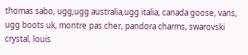thomas sabo, ugg,ugg australia,ugg italia, canada goose, vans, ugg boots uk, montre pas cher, pandora charms, swarovski crystal, louis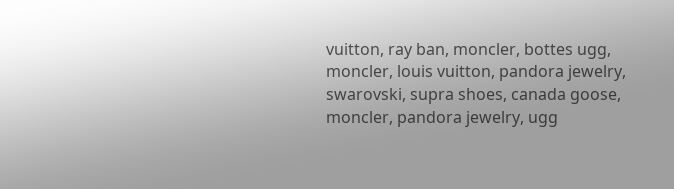vuitton, ray ban, moncler, bottes ugg, moncler, louis vuitton, pandora jewelry, swarovski, supra shoes, canada goose, moncler, pandora jewelry, ugg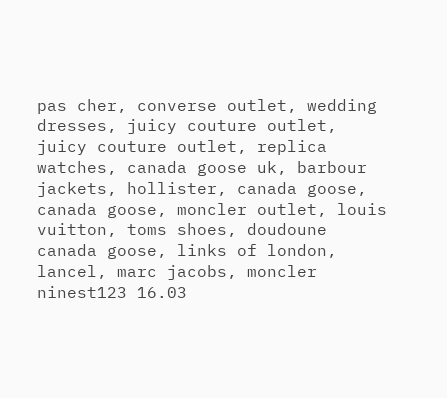pas cher, converse outlet, wedding dresses, juicy couture outlet, juicy couture outlet, replica watches, canada goose uk, barbour jackets, hollister, canada goose, canada goose, moncler outlet, louis vuitton, toms shoes, doudoune canada goose, links of london, lancel, marc jacobs, moncler
ninest123 16.03